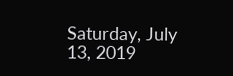Saturday, July 13, 2019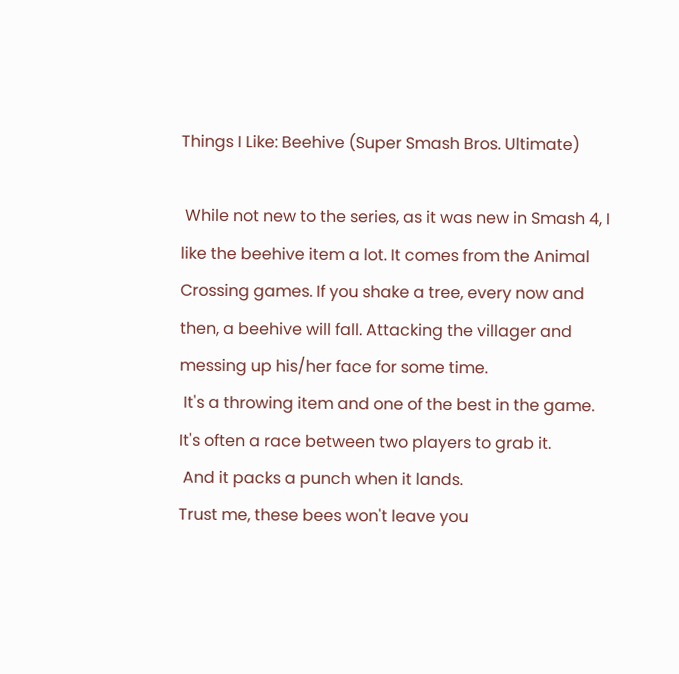Things I Like: Beehive (Super Smash Bros. Ultimate)

 While not new to the series, as it was new in Smash 4, I like the beehive item a lot. It comes from the Animal Crossing games. If you shake a tree, every now and then, a beehive will fall. Attacking the villager and messing up his/her face for some time.
 It's a throwing item and one of the best in the game. It's often a race between two players to grab it.
 And it packs a punch when it lands.
Trust me, these bees won't leave you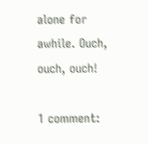alone for awhile. Ouch, ouch, ouch!

1 comment: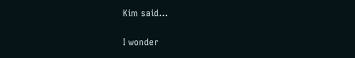Kim said...

I wonder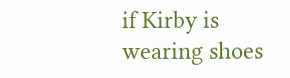if Kirby is wearing shoes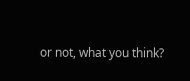or not, what you think?